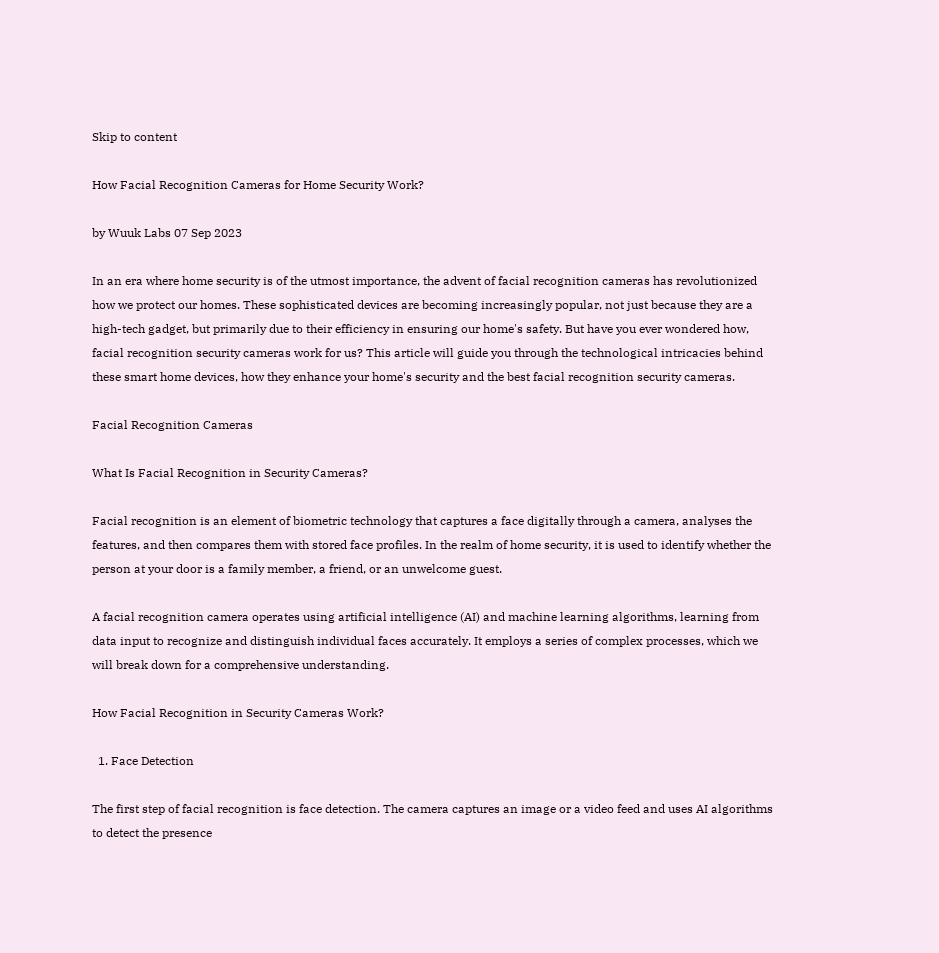Skip to content

How Facial Recognition Cameras for Home Security Work?

by Wuuk Labs 07 Sep 2023

In an era where home security is of the utmost importance, the advent of facial recognition cameras has revolutionized how we protect our homes. These sophisticated devices are becoming increasingly popular, not just because they are a high-tech gadget, but primarily due to their efficiency in ensuring our home's safety. But have you ever wondered how, facial recognition security cameras work for us? This article will guide you through the technological intricacies behind these smart home devices, how they enhance your home's security and the best facial recognition security cameras.

Facial Recognition Cameras

What Is Facial Recognition in Security Cameras?

Facial recognition is an element of biometric technology that captures a face digitally through a camera, analyses the features, and then compares them with stored face profiles. In the realm of home security, it is used to identify whether the person at your door is a family member, a friend, or an unwelcome guest.

A facial recognition camera operates using artificial intelligence (AI) and machine learning algorithms, learning from data input to recognize and distinguish individual faces accurately. It employs a series of complex processes, which we will break down for a comprehensive understanding.

How Facial Recognition in Security Cameras Work?

  1. Face Detection

The first step of facial recognition is face detection. The camera captures an image or a video feed and uses AI algorithms to detect the presence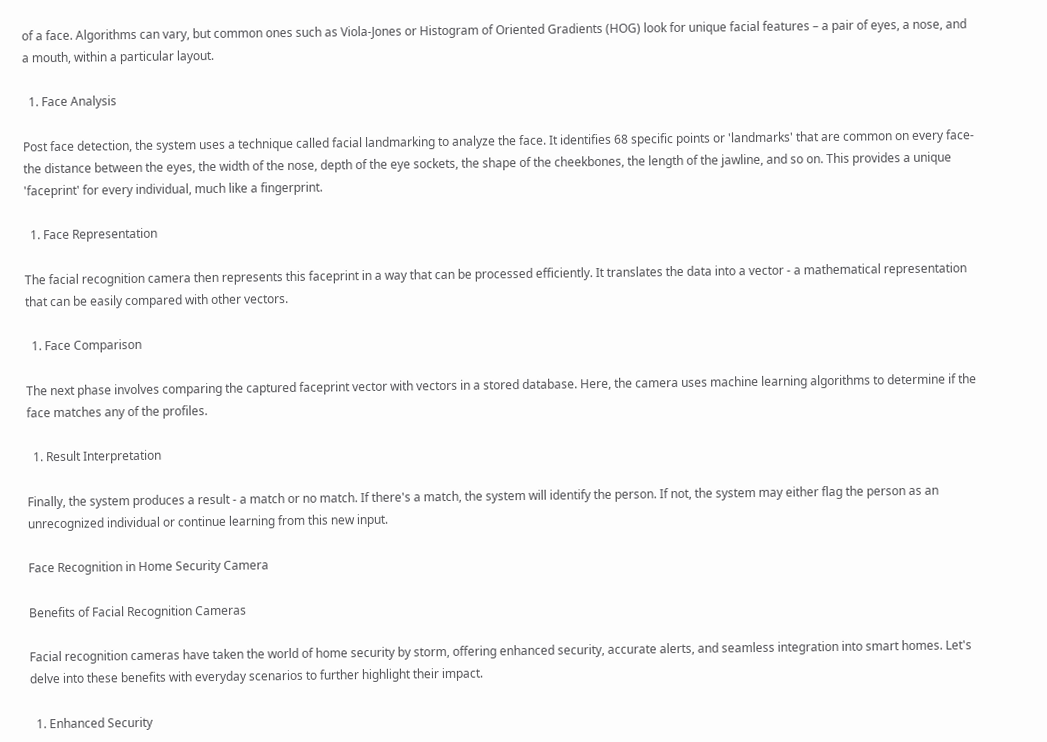of a face. Algorithms can vary, but common ones such as Viola-Jones or Histogram of Oriented Gradients (HOG) look for unique facial features – a pair of eyes, a nose, and a mouth, within a particular layout.

  1. Face Analysis

Post face detection, the system uses a technique called facial landmarking to analyze the face. It identifies 68 specific points or 'landmarks' that are common on every face-the distance between the eyes, the width of the nose, depth of the eye sockets, the shape of the cheekbones, the length of the jawline, and so on. This provides a unique 'faceprint' for every individual, much like a fingerprint.

  1. Face Representation

The facial recognition camera then represents this faceprint in a way that can be processed efficiently. It translates the data into a vector - a mathematical representation that can be easily compared with other vectors.

  1. Face Comparison

The next phase involves comparing the captured faceprint vector with vectors in a stored database. Here, the camera uses machine learning algorithms to determine if the face matches any of the profiles.

  1. Result Interpretation

Finally, the system produces a result - a match or no match. If there's a match, the system will identify the person. If not, the system may either flag the person as an unrecognized individual or continue learning from this new input.

Face Recognition in Home Security Camera

Benefits of Facial Recognition Cameras

Facial recognition cameras have taken the world of home security by storm, offering enhanced security, accurate alerts, and seamless integration into smart homes. Let's delve into these benefits with everyday scenarios to further highlight their impact.

  1. Enhanced Security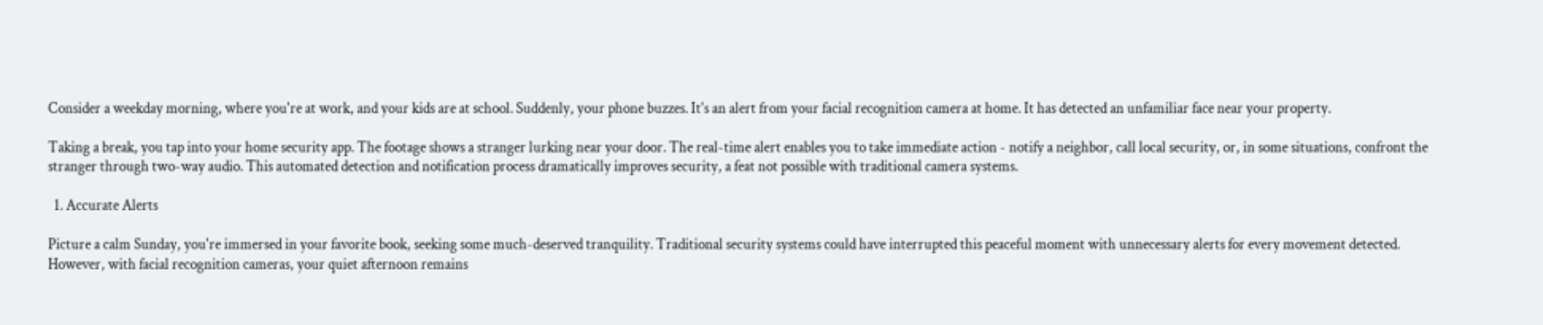Consider a weekday morning, where you're at work, and your kids are at school. Suddenly, your phone buzzes. It's an alert from your facial recognition camera at home. It has detected an unfamiliar face near your property.

Taking a break, you tap into your home security app. The footage shows a stranger lurking near your door. The real-time alert enables you to take immediate action - notify a neighbor, call local security, or, in some situations, confront the stranger through two-way audio. This automated detection and notification process dramatically improves security, a feat not possible with traditional camera systems.

  1. Accurate Alerts

Picture a calm Sunday, you're immersed in your favorite book, seeking some much-deserved tranquility. Traditional security systems could have interrupted this peaceful moment with unnecessary alerts for every movement detected. However, with facial recognition cameras, your quiet afternoon remains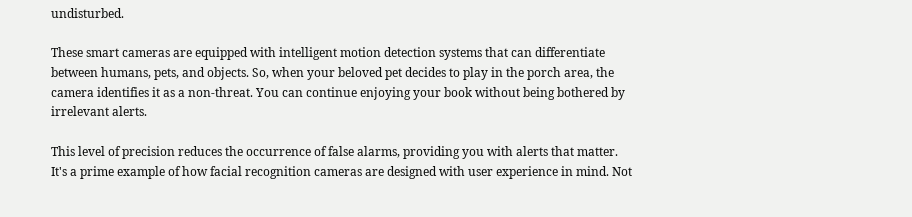undisturbed.

These smart cameras are equipped with intelligent motion detection systems that can differentiate between humans, pets, and objects. So, when your beloved pet decides to play in the porch area, the camera identifies it as a non-threat. You can continue enjoying your book without being bothered by irrelevant alerts.

This level of precision reduces the occurrence of false alarms, providing you with alerts that matter. It's a prime example of how facial recognition cameras are designed with user experience in mind. Not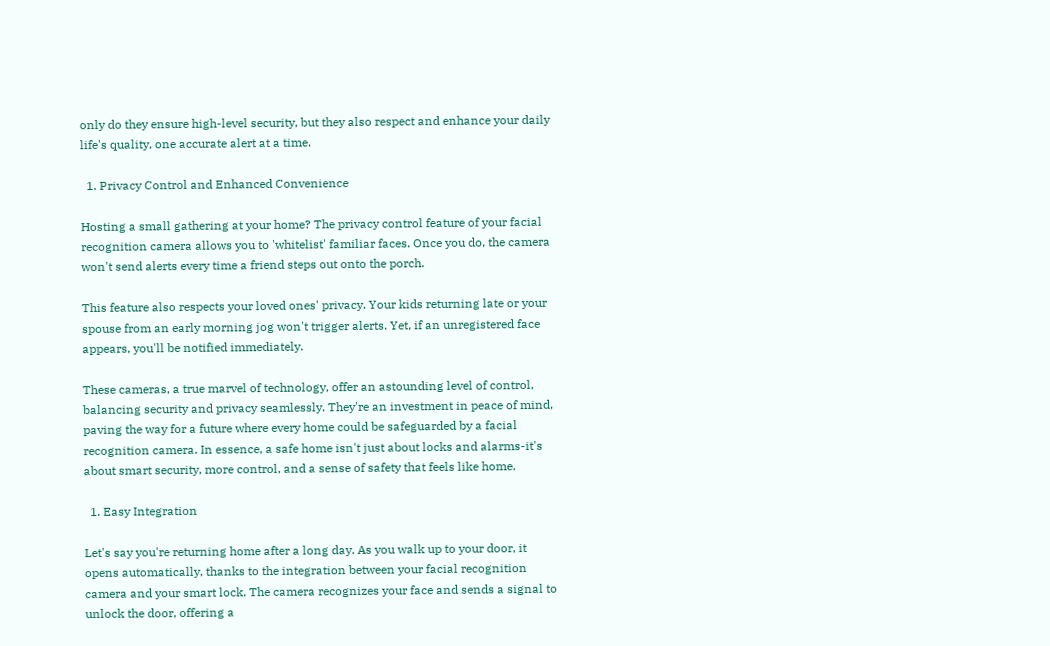only do they ensure high-level security, but they also respect and enhance your daily life's quality, one accurate alert at a time.

  1. Privacy Control and Enhanced Convenience

Hosting a small gathering at your home? The privacy control feature of your facial recognition camera allows you to 'whitelist' familiar faces. Once you do, the camera won't send alerts every time a friend steps out onto the porch.

This feature also respects your loved ones' privacy. Your kids returning late or your spouse from an early morning jog won't trigger alerts. Yet, if an unregistered face appears, you'll be notified immediately.

These cameras, a true marvel of technology, offer an astounding level of control, balancing security and privacy seamlessly. They're an investment in peace of mind, paving the way for a future where every home could be safeguarded by a facial recognition camera. In essence, a safe home isn't just about locks and alarms-it's about smart security, more control, and a sense of safety that feels like home.

  1. Easy Integration

Let's say you're returning home after a long day. As you walk up to your door, it opens automatically, thanks to the integration between your facial recognition camera and your smart lock. The camera recognizes your face and sends a signal to unlock the door, offering a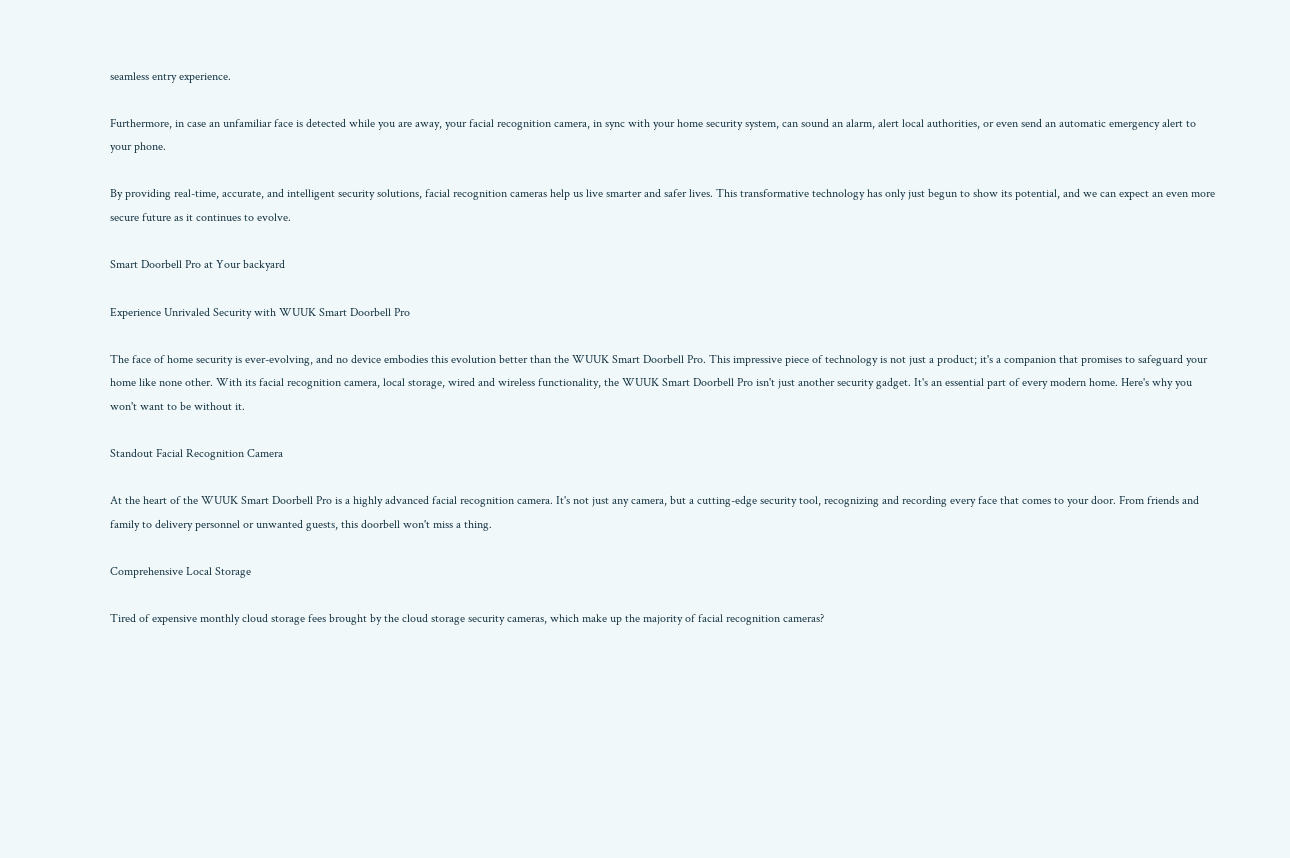seamless entry experience.

Furthermore, in case an unfamiliar face is detected while you are away, your facial recognition camera, in sync with your home security system, can sound an alarm, alert local authorities, or even send an automatic emergency alert to your phone.

By providing real-time, accurate, and intelligent security solutions, facial recognition cameras help us live smarter and safer lives. This transformative technology has only just begun to show its potential, and we can expect an even more secure future as it continues to evolve.

Smart Doorbell Pro at Your backyard

Experience Unrivaled Security with WUUK Smart Doorbell Pro

The face of home security is ever-evolving, and no device embodies this evolution better than the WUUK Smart Doorbell Pro. This impressive piece of technology is not just a product; it's a companion that promises to safeguard your home like none other. With its facial recognition camera, local storage, wired and wireless functionality, the WUUK Smart Doorbell Pro isn't just another security gadget. It's an essential part of every modern home. Here's why you won't want to be without it.

Standout Facial Recognition Camera

At the heart of the WUUK Smart Doorbell Pro is a highly advanced facial recognition camera. It's not just any camera, but a cutting-edge security tool, recognizing and recording every face that comes to your door. From friends and family to delivery personnel or unwanted guests, this doorbell won't miss a thing.

Comprehensive Local Storage

Tired of expensive monthly cloud storage fees brought by the cloud storage security cameras, which make up the majority of facial recognition cameras?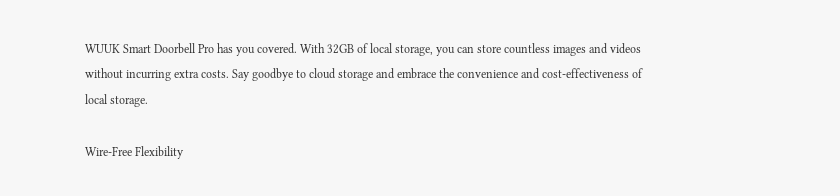WUUK Smart Doorbell Pro has you covered. With 32GB of local storage, you can store countless images and videos without incurring extra costs. Say goodbye to cloud storage and embrace the convenience and cost-effectiveness of local storage.

Wire-Free Flexibility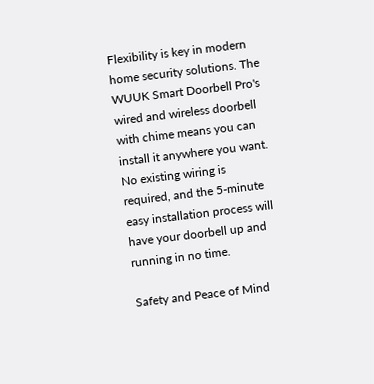Flexibility is key in modern home security solutions. The WUUK Smart Doorbell Pro's wired and wireless doorbell with chime means you can install it anywhere you want. No existing wiring is required, and the 5-minute easy installation process will have your doorbell up and running in no time.

Safety and Peace of Mind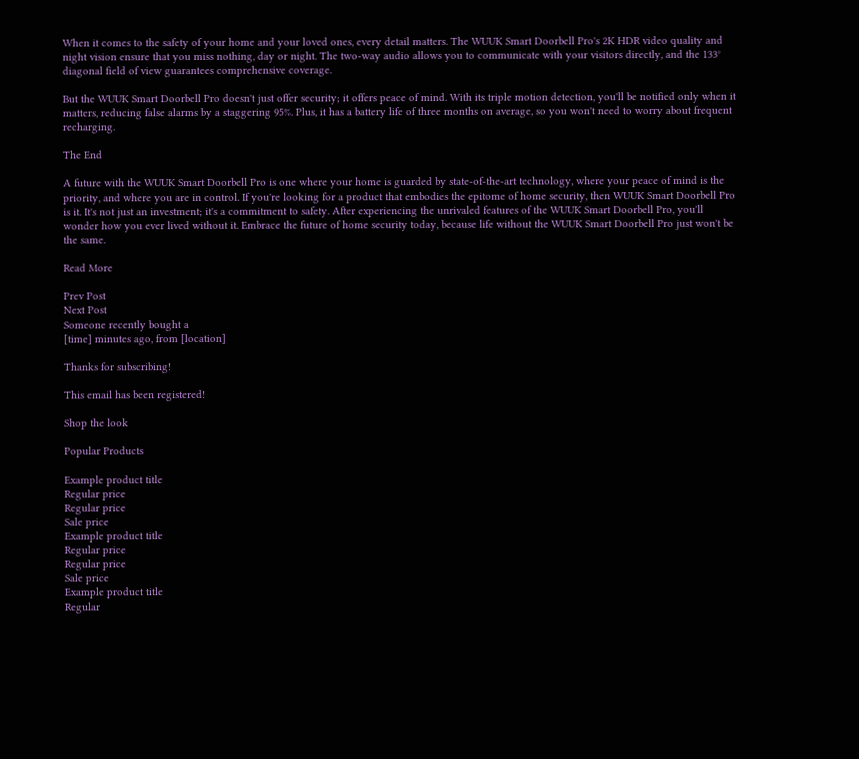When it comes to the safety of your home and your loved ones, every detail matters. The WUUK Smart Doorbell Pro's 2K HDR video quality and night vision ensure that you miss nothing, day or night. The two-way audio allows you to communicate with your visitors directly, and the 133° diagonal field of view guarantees comprehensive coverage.

But the WUUK Smart Doorbell Pro doesn't just offer security; it offers peace of mind. With its triple motion detection, you'll be notified only when it matters, reducing false alarms by a staggering 95%. Plus, it has a battery life of three months on average, so you won't need to worry about frequent recharging.

The End

A future with the WUUK Smart Doorbell Pro is one where your home is guarded by state-of-the-art technology, where your peace of mind is the priority, and where you are in control. If you're looking for a product that embodies the epitome of home security, then WUUK Smart Doorbell Pro is it. It's not just an investment; it's a commitment to safety. After experiencing the unrivaled features of the WUUK Smart Doorbell Pro, you'll wonder how you ever lived without it. Embrace the future of home security today, because life without the WUUK Smart Doorbell Pro just won't be the same.

Read More

Prev Post
Next Post
Someone recently bought a
[time] minutes ago, from [location]

Thanks for subscribing!

This email has been registered!

Shop the look

Popular Products

Example product title
Regular price
Regular price
Sale price
Example product title
Regular price
Regular price
Sale price
Example product title
Regular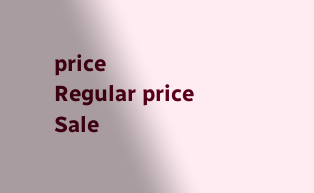price
Regular price
Sale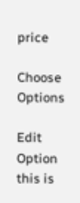price

Choose Options

Edit Option
this is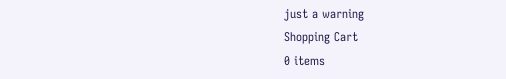just a warning
Shopping Cart
0 items